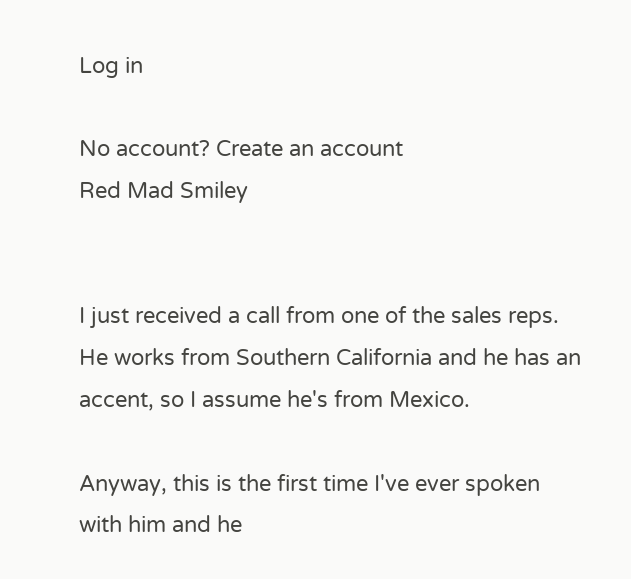Log in

No account? Create an account
Red Mad Smiley


I just received a call from one of the sales reps. He works from Southern California and he has an accent, so I assume he's from Mexico.

Anyway, this is the first time I've ever spoken with him and he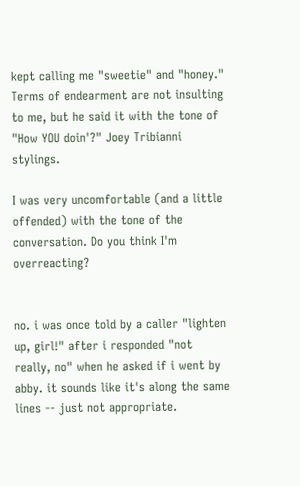kept calling me "sweetie" and "honey." Terms of endearment are not insulting to me, but he said it with the tone of "How YOU doin'?" Joey Tribianni stylings.

I was very uncomfortable (and a little offended) with the tone of the conversation. Do you think I'm overreacting?


no. i was once told by a caller "lighten up, girl!" after i responded "not really, no" when he asked if i went by abby. it sounds like it's along the same lines -- just not appropriate.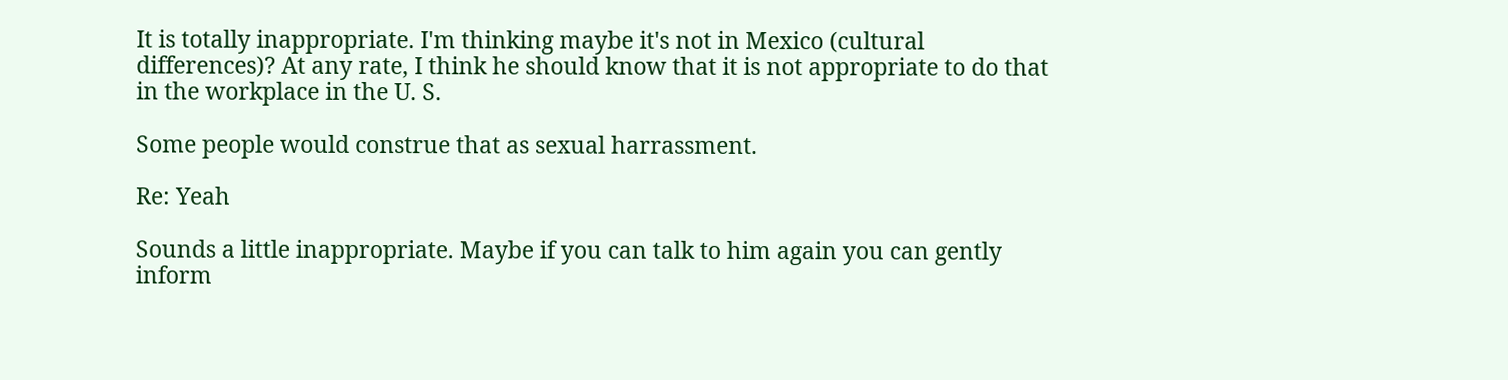It is totally inappropriate. I'm thinking maybe it's not in Mexico (cultural differences)? At any rate, I think he should know that it is not appropriate to do that in the workplace in the U. S.

Some people would construe that as sexual harrassment.

Re: Yeah

Sounds a little inappropriate. Maybe if you can talk to him again you can gently inform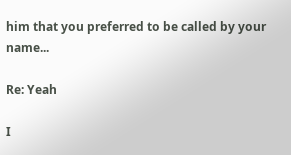him that you preferred to be called by your name...

Re: Yeah

I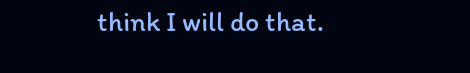think I will do that.